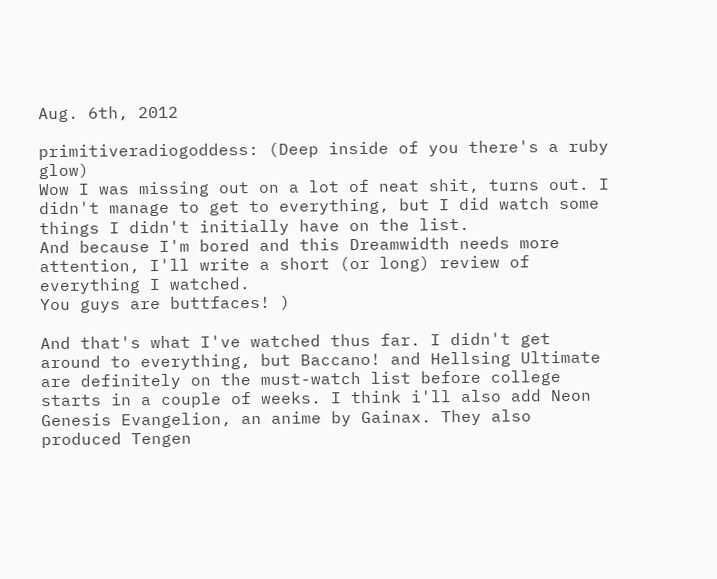Aug. 6th, 2012

primitiveradiogoddess: (Deep inside of you there's a ruby glow)
Wow I was missing out on a lot of neat shit, turns out. I didn't manage to get to everything, but I did watch some things I didn't initially have on the list.
And because I'm bored and this Dreamwidth needs more attention, I'll write a short (or long) review of everything I watched.
You guys are buttfaces! )

And that's what I've watched thus far. I didn't get around to everything, but Baccano! and Hellsing Ultimate are definitely on the must-watch list before college starts in a couple of weeks. I think i'll also add Neon Genesis Evangelion, an anime by Gainax. They also produced Tengen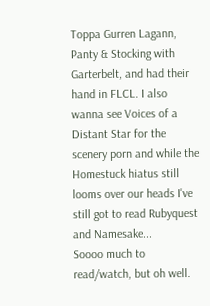Toppa Gurren Lagann, Panty & Stocking with Garterbelt, and had their hand in FLCL. I also wanna see Voices of a Distant Star for the scenery porn and while the Homestuck hiatus still looms over our heads I've still got to read Rubyquest and Namesake...
Soooo much to read/watch, but oh well.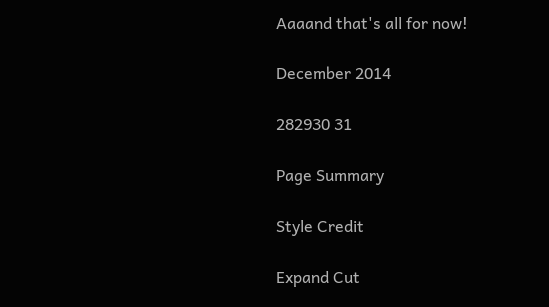Aaaand that's all for now!

December 2014

282930 31

Page Summary

Style Credit

Expand Cut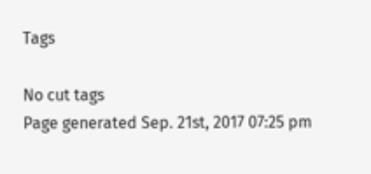Tags

No cut tags
Page generated Sep. 21st, 2017 07:25 pm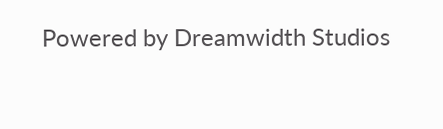Powered by Dreamwidth Studios